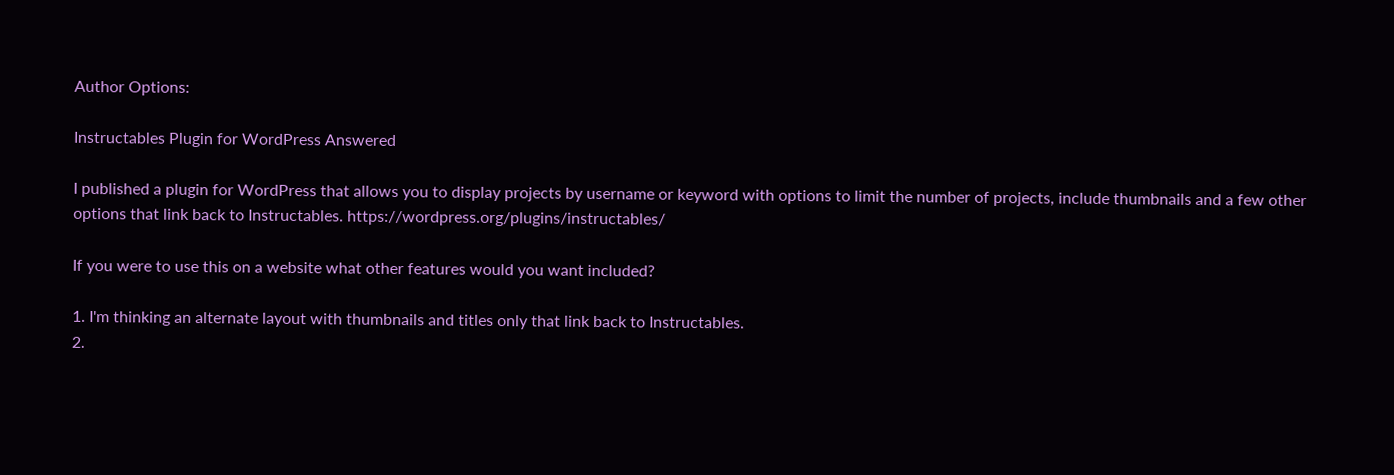Author Options:

Instructables Plugin for WordPress Answered

I published a plugin for WordPress that allows you to display projects by username or keyword with options to limit the number of projects, include thumbnails and a few other options that link back to Instructables. https://wordpress.org/plugins/instructables/

If you were to use this on a website what other features would you want included?

1. I'm thinking an alternate layout with thumbnails and titles only that link back to Instructables.
2.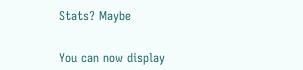Stats? Maybe


You can now display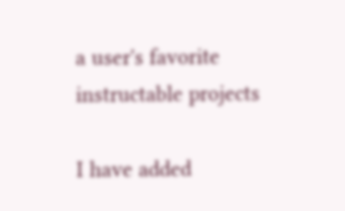a user's favorite instructable projects

I have added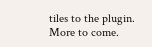tiles to the plugin. More to come.